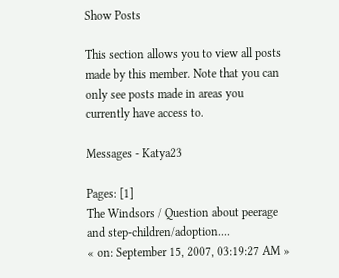Show Posts

This section allows you to view all posts made by this member. Note that you can only see posts made in areas you currently have access to.

Messages - Katya23

Pages: [1]
The Windsors / Question about peerage and step-children/adoption....
« on: September 15, 2007, 03:19:27 AM »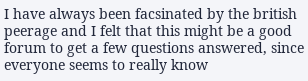I have always been facsinated by the british peerage and I felt that this might be a good forum to get a few questions answered, since everyone seems to really know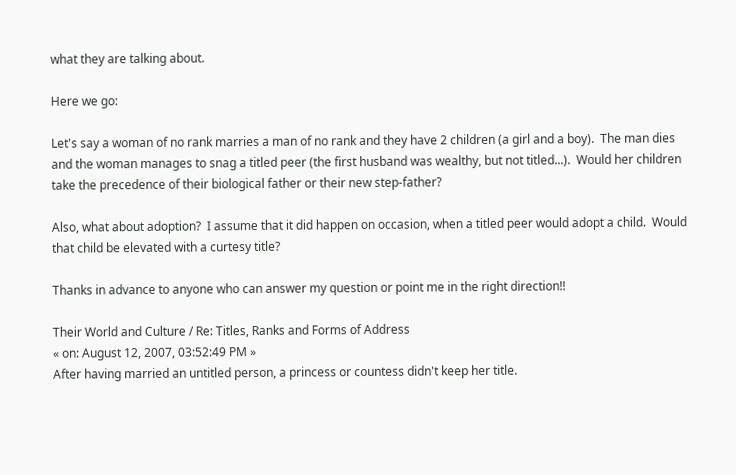what they are talking about.

Here we go:

Let's say a woman of no rank marries a man of no rank and they have 2 children (a girl and a boy).  The man dies and the woman manages to snag a titled peer (the first husband was wealthy, but not titled...).  Would her children take the precedence of their biological father or their new step-father?

Also, what about adoption?  I assume that it did happen on occasion, when a titled peer would adopt a child.  Would that child be elevated with a curtesy title?

Thanks in advance to anyone who can answer my question or point me in the right direction!!

Their World and Culture / Re: Titles, Ranks and Forms of Address
« on: August 12, 2007, 03:52:49 PM »
After having married an untitled person, a princess or countess didn't keep her title.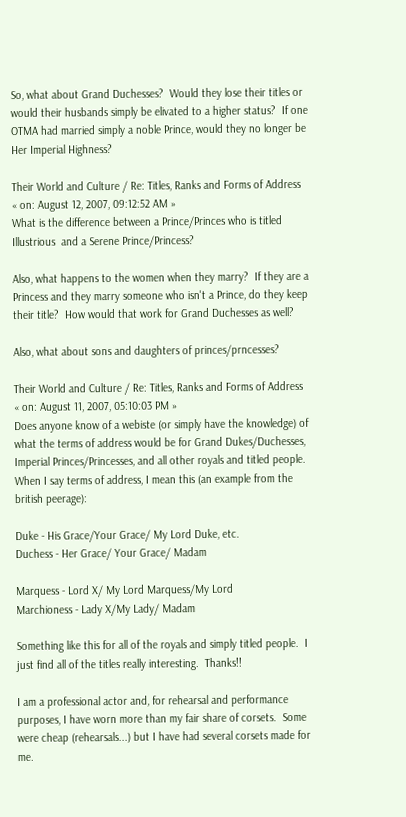So, what about Grand Duchesses?  Would they lose their titles or would their husbands simply be elivated to a higher status?  If one OTMA had married simply a noble Prince, would they no longer be Her Imperial Highness?

Their World and Culture / Re: Titles, Ranks and Forms of Address
« on: August 12, 2007, 09:12:52 AM »
What is the difference between a Prince/Princes who is titled Illustrious  and a Serene Prince/Princess?

Also, what happens to the women when they marry?  If they are a Princess and they marry someone who isn't a Prince, do they keep their title?  How would that work for Grand Duchesses as well?

Also, what about sons and daughters of princes/prncesses?

Their World and Culture / Re: Titles, Ranks and Forms of Address
« on: August 11, 2007, 05:10:03 PM »
Does anyone know of a webiste (or simply have the knowledge) of what the terms of address would be for Grand Dukes/Duchesses, Imperial Princes/Princesses, and all other royals and titled people.   When I say terms of address, I mean this (an example from the british peerage):

Duke - His Grace/Your Grace/ My Lord Duke, etc.
Duchess - Her Grace/ Your Grace/ Madam

Marquess - Lord X/ My Lord Marquess/My Lord
Marchioness - Lady X/My Lady/ Madam

Something like this for all of the royals and simply titled people.  I just find all of the titles really interesting.  Thanks!!

I am a professional actor and, for rehearsal and performance purposes, I have worn more than my fair share of corsets.  Some were cheap (rehearsals...) but I have had several corsets made for me.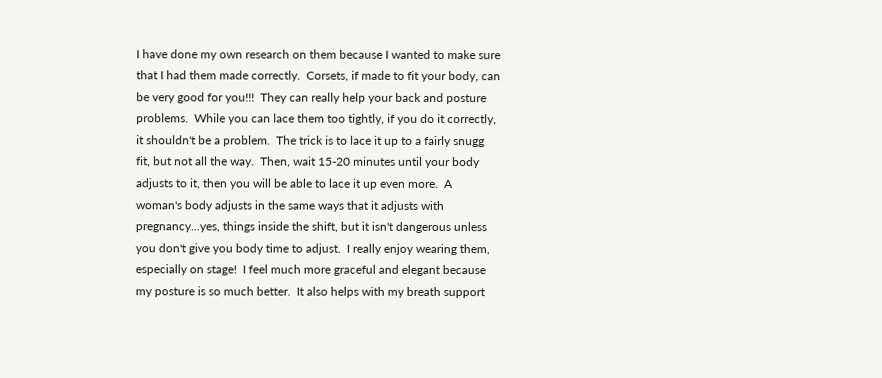I have done my own research on them because I wanted to make sure that I had them made correctly.  Corsets, if made to fit your body, can be very good for you!!!  They can really help your back and posture problems.  While you can lace them too tightly, if you do it correctly, it shouldn't be a problem.  The trick is to lace it up to a fairly snugg fit, but not all the way.  Then, wait 15-20 minutes until your body adjusts to it, then you will be able to lace it up even more.  A woman's body adjusts in the same ways that it adjusts with pregnancy...yes, things inside the shift, but it isn't dangerous unless you don't give you body time to adjust.  I really enjoy wearing them, especially on stage!  I feel much more graceful and elegant because my posture is so much better.  It also helps with my breath support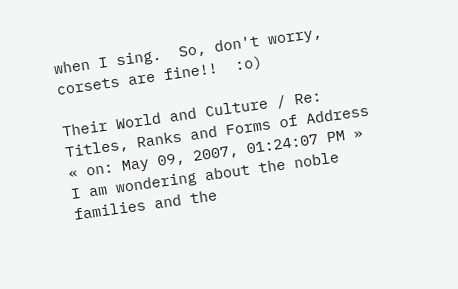when I sing.  So, don't worry, corsets are fine!!  :o)

Their World and Culture / Re: Titles, Ranks and Forms of Address
« on: May 09, 2007, 01:24:07 PM »
I am wondering about the noble families and the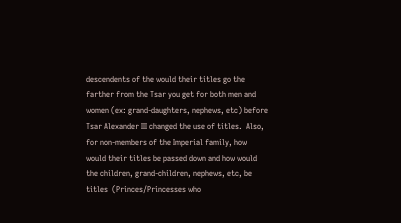descendents of the would their titles go the farther from the Tsar you get for both men and women (ex: grand-daughters, nephews, etc) before Tsar Alexander III changed the use of titles.  Also, for non-members of the Imperial family, how would their titles be passed down and how would the children, grand-children, nephews, etc, be titles  (Princes/Princesses who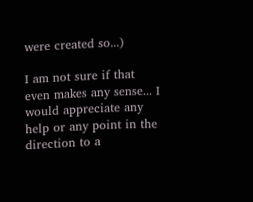were created so...)

I am not sure if that even makes any sense... I would appreciate any help or any point in the direction to a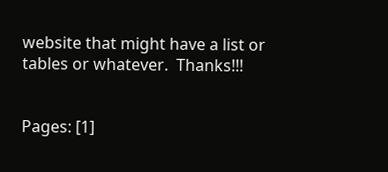website that might have a list or tables or whatever.  Thanks!!!


Pages: [1]